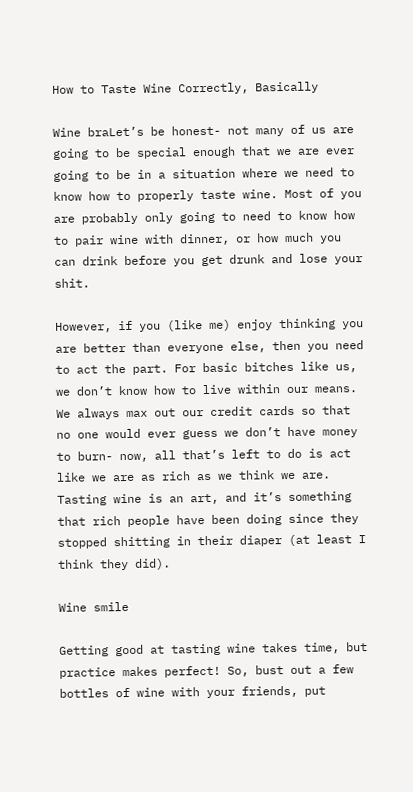How to Taste Wine Correctly, Basically

Wine braLet’s be honest- not many of us are going to be special enough that we are ever going to be in a situation where we need to know how to properly taste wine. Most of you are probably only going to need to know how to pair wine with dinner, or how much you can drink before you get drunk and lose your shit.

However, if you (like me) enjoy thinking you are better than everyone else, then you need to act the part. For basic bitches like us, we don’t know how to live within our means. We always max out our credit cards so that no one would ever guess we don’t have money to burn- now, all that’s left to do is act like we are as rich as we think we are. Tasting wine is an art, and it’s something that rich people have been doing since they stopped shitting in their diaper (at least I think they did).

Wine smile

Getting good at tasting wine takes time, but practice makes perfect! So, bust out a few bottles of wine with your friends, put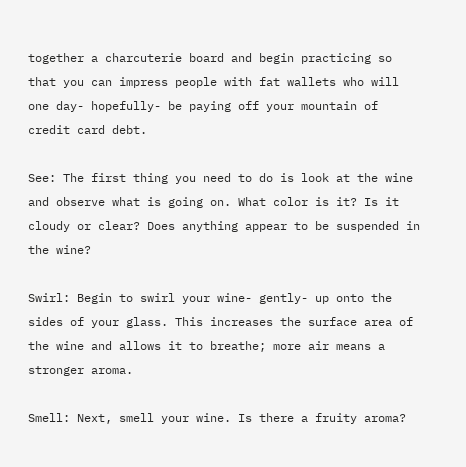together a charcuterie board and begin practicing so that you can impress people with fat wallets who will one day- hopefully- be paying off your mountain of credit card debt.

See: The first thing you need to do is look at the wine and observe what is going on. What color is it? Is it cloudy or clear? Does anything appear to be suspended in the wine?

Swirl: Begin to swirl your wine- gently- up onto the sides of your glass. This increases the surface area of the wine and allows it to breathe; more air means a stronger aroma.

Smell: Next, smell your wine. Is there a fruity aroma?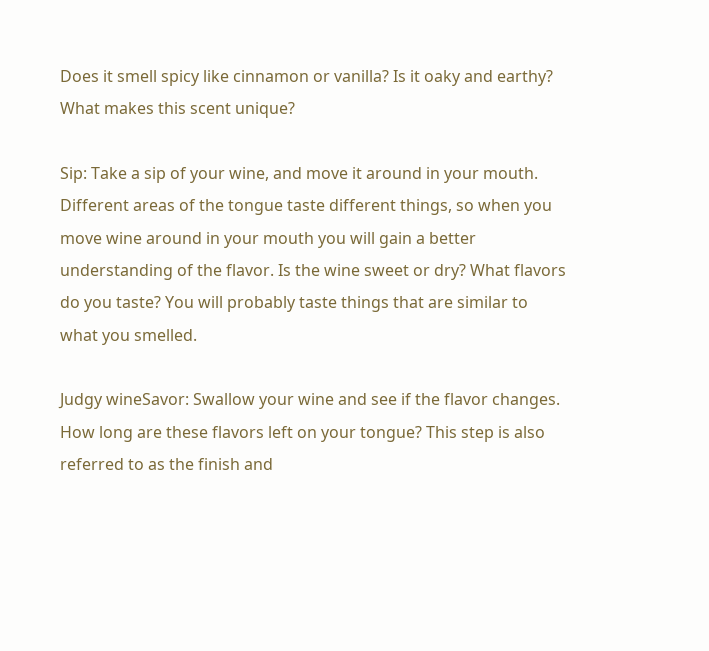Does it smell spicy like cinnamon or vanilla? Is it oaky and earthy? What makes this scent unique?

Sip: Take a sip of your wine, and move it around in your mouth. Different areas of the tongue taste different things, so when you move wine around in your mouth you will gain a better understanding of the flavor. Is the wine sweet or dry? What flavors do you taste? You will probably taste things that are similar to what you smelled.

Judgy wineSavor: Swallow your wine and see if the flavor changes. How long are these flavors left on your tongue? This step is also referred to as the finish and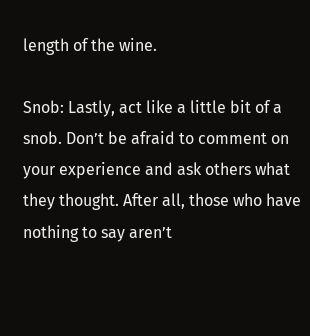length of the wine.

Snob: Lastly, act like a little bit of a snob. Don’t be afraid to comment on your experience and ask others what they thought. After all, those who have nothing to say aren’t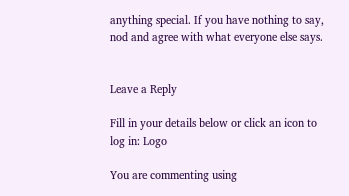anything special. If you have nothing to say, nod and agree with what everyone else says.


Leave a Reply

Fill in your details below or click an icon to log in: Logo

You are commenting using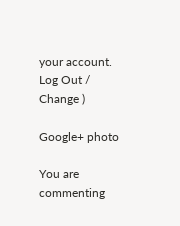your account. Log Out /  Change )

Google+ photo

You are commenting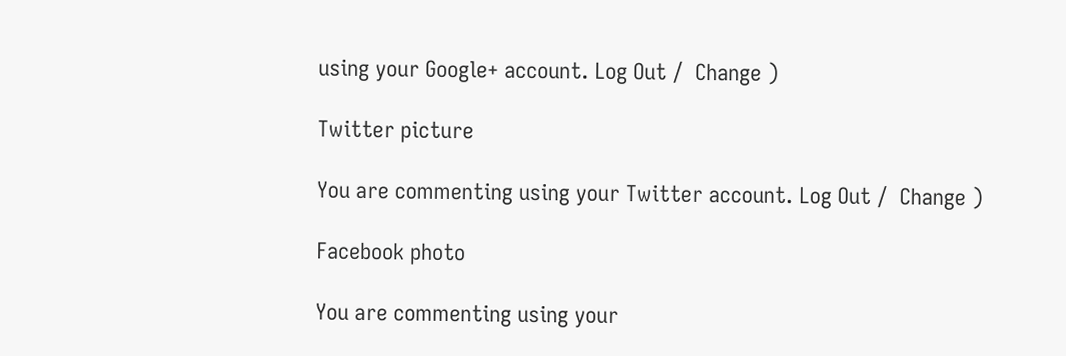using your Google+ account. Log Out /  Change )

Twitter picture

You are commenting using your Twitter account. Log Out /  Change )

Facebook photo

You are commenting using your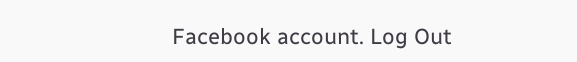Facebook account. Log Out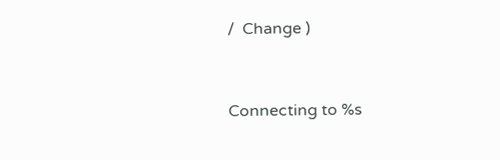/  Change )


Connecting to %s